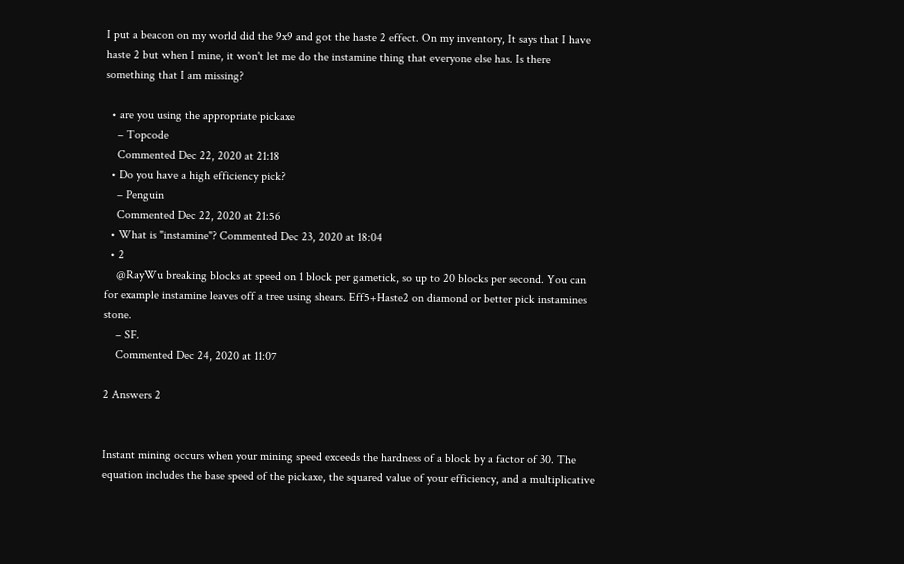I put a beacon on my world did the 9x9 and got the haste 2 effect. On my inventory, It says that I have haste 2 but when I mine, it won't let me do the instamine thing that everyone else has. Is there something that I am missing?

  • are you using the appropriate pickaxe
    – Topcode
    Commented Dec 22, 2020 at 21:18
  • Do you have a high efficiency pick?
    – Penguin
    Commented Dec 22, 2020 at 21:56
  • What is "instamine"? Commented Dec 23, 2020 at 18:04
  • 2
    @RayWu breaking blocks at speed on 1 block per gametick, so up to 20 blocks per second. You can for example instamine leaves off a tree using shears. Eff5+Haste2 on diamond or better pick instamines stone.
    – SF.
    Commented Dec 24, 2020 at 11:07

2 Answers 2


Instant mining occurs when your mining speed exceeds the hardness of a block by a factor of 30. The equation includes the base speed of the pickaxe, the squared value of your efficiency, and a multiplicative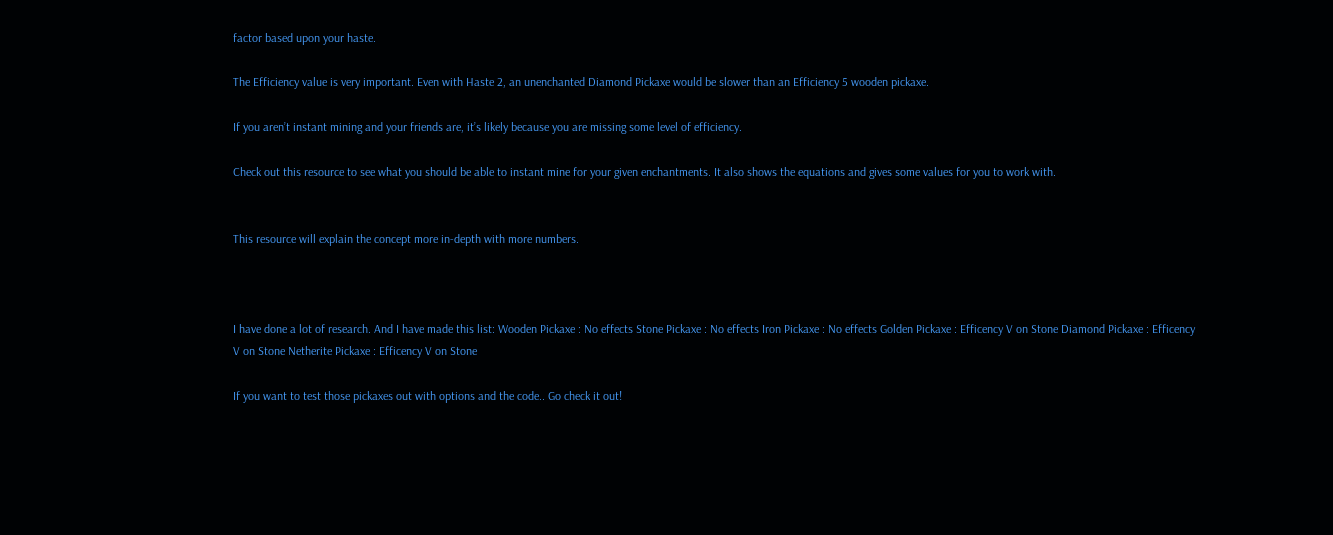factor based upon your haste.

The Efficiency value is very important. Even with Haste 2, an unenchanted Diamond Pickaxe would be slower than an Efficiency 5 wooden pickaxe.

If you aren’t instant mining and your friends are, it’s likely because you are missing some level of efficiency.

Check out this resource to see what you should be able to instant mine for your given enchantments. It also shows the equations and gives some values for you to work with.


This resource will explain the concept more in-depth with more numbers.



I have done a lot of research. And I have made this list: Wooden Pickaxe : No effects Stone Pickaxe : No effects Iron Pickaxe : No effects Golden Pickaxe : Efficency V on Stone Diamond Pickaxe : Efficency V on Stone Netherite Pickaxe : Efficency V on Stone

If you want to test those pickaxes out with options and the code.. Go check it out!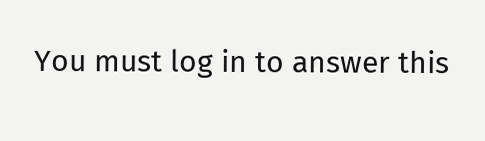You must log in to answer this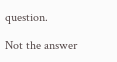question.

Not the answer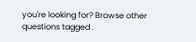you're looking for? Browse other questions tagged .